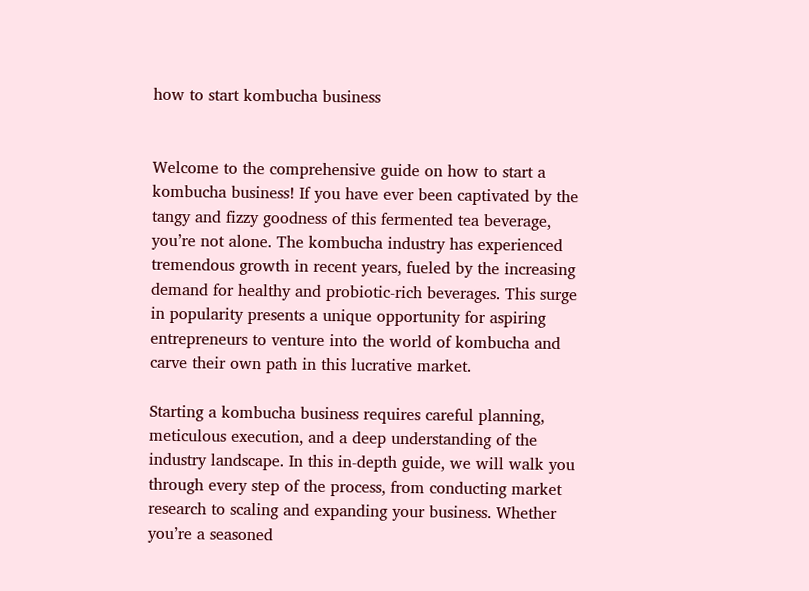how to start kombucha business


Welcome to the comprehensive guide on how to start a kombucha business! If you have ever been captivated by the tangy and fizzy goodness of this fermented tea beverage, you’re not alone. The kombucha industry has experienced tremendous growth in recent years, fueled by the increasing demand for healthy and probiotic-rich beverages. This surge in popularity presents a unique opportunity for aspiring entrepreneurs to venture into the world of kombucha and carve their own path in this lucrative market.

Starting a kombucha business requires careful planning, meticulous execution, and a deep understanding of the industry landscape. In this in-depth guide, we will walk you through every step of the process, from conducting market research to scaling and expanding your business. Whether you’re a seasoned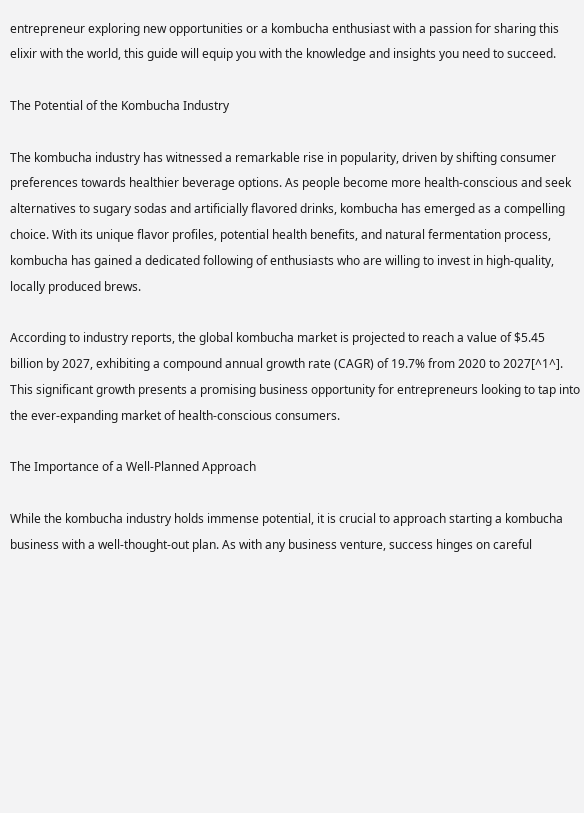entrepreneur exploring new opportunities or a kombucha enthusiast with a passion for sharing this elixir with the world, this guide will equip you with the knowledge and insights you need to succeed.

The Potential of the Kombucha Industry

The kombucha industry has witnessed a remarkable rise in popularity, driven by shifting consumer preferences towards healthier beverage options. As people become more health-conscious and seek alternatives to sugary sodas and artificially flavored drinks, kombucha has emerged as a compelling choice. With its unique flavor profiles, potential health benefits, and natural fermentation process, kombucha has gained a dedicated following of enthusiasts who are willing to invest in high-quality, locally produced brews.

According to industry reports, the global kombucha market is projected to reach a value of $5.45 billion by 2027, exhibiting a compound annual growth rate (CAGR) of 19.7% from 2020 to 2027[^1^]. This significant growth presents a promising business opportunity for entrepreneurs looking to tap into the ever-expanding market of health-conscious consumers.

The Importance of a Well-Planned Approach

While the kombucha industry holds immense potential, it is crucial to approach starting a kombucha business with a well-thought-out plan. As with any business venture, success hinges on careful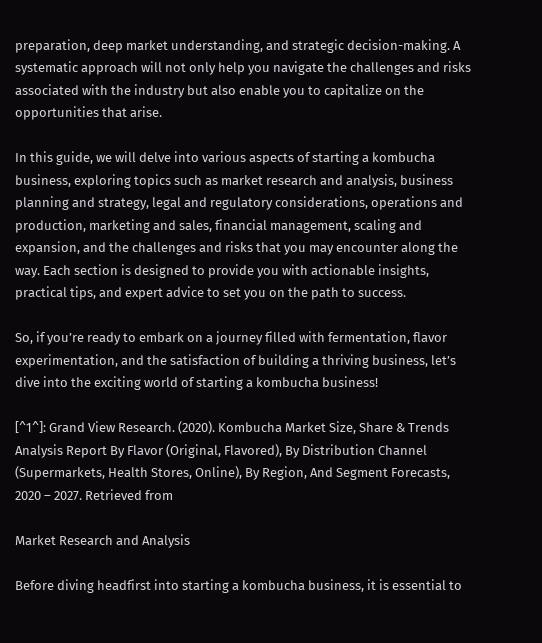preparation, deep market understanding, and strategic decision-making. A systematic approach will not only help you navigate the challenges and risks associated with the industry but also enable you to capitalize on the opportunities that arise.

In this guide, we will delve into various aspects of starting a kombucha business, exploring topics such as market research and analysis, business planning and strategy, legal and regulatory considerations, operations and production, marketing and sales, financial management, scaling and expansion, and the challenges and risks that you may encounter along the way. Each section is designed to provide you with actionable insights, practical tips, and expert advice to set you on the path to success.

So, if you’re ready to embark on a journey filled with fermentation, flavor experimentation, and the satisfaction of building a thriving business, let’s dive into the exciting world of starting a kombucha business!

[^1^]: Grand View Research. (2020). Kombucha Market Size, Share & Trends Analysis Report By Flavor (Original, Flavored), By Distribution Channel (Supermarkets, Health Stores, Online), By Region, And Segment Forecasts, 2020 – 2027. Retrieved from

Market Research and Analysis

Before diving headfirst into starting a kombucha business, it is essential to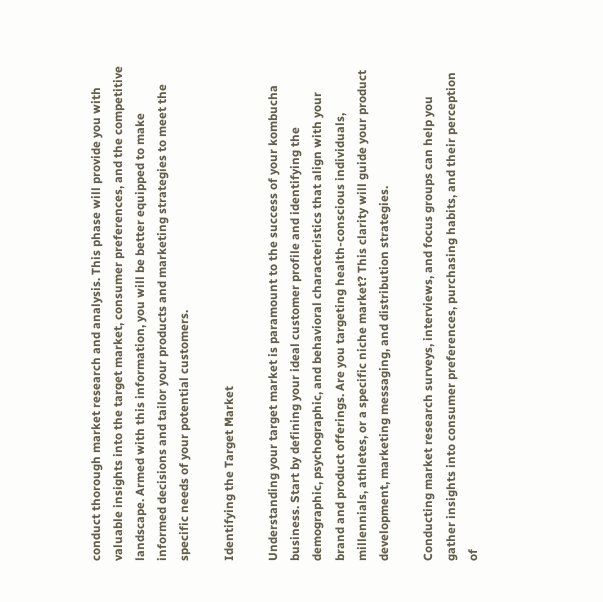conduct thorough market research and analysis. This phase will provide you with valuable insights into the target market, consumer preferences, and the competitive landscape. Armed with this information, you will be better equipped to make informed decisions and tailor your products and marketing strategies to meet the specific needs of your potential customers.

Identifying the Target Market

Understanding your target market is paramount to the success of your kombucha business. Start by defining your ideal customer profile and identifying the demographic, psychographic, and behavioral characteristics that align with your brand and product offerings. Are you targeting health-conscious individuals, millennials, athletes, or a specific niche market? This clarity will guide your product development, marketing messaging, and distribution strategies.

Conducting market research surveys, interviews, and focus groups can help you gather insights into consumer preferences, purchasing habits, and their perception of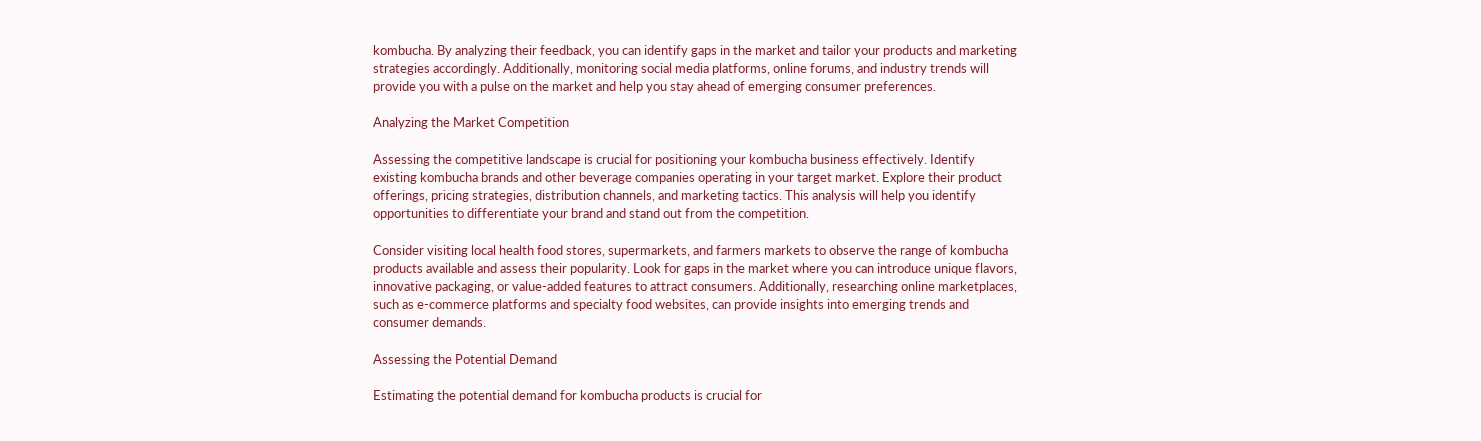kombucha. By analyzing their feedback, you can identify gaps in the market and tailor your products and marketing strategies accordingly. Additionally, monitoring social media platforms, online forums, and industry trends will provide you with a pulse on the market and help you stay ahead of emerging consumer preferences.

Analyzing the Market Competition

Assessing the competitive landscape is crucial for positioning your kombucha business effectively. Identify existing kombucha brands and other beverage companies operating in your target market. Explore their product offerings, pricing strategies, distribution channels, and marketing tactics. This analysis will help you identify opportunities to differentiate your brand and stand out from the competition.

Consider visiting local health food stores, supermarkets, and farmers markets to observe the range of kombucha products available and assess their popularity. Look for gaps in the market where you can introduce unique flavors, innovative packaging, or value-added features to attract consumers. Additionally, researching online marketplaces, such as e-commerce platforms and specialty food websites, can provide insights into emerging trends and consumer demands.

Assessing the Potential Demand

Estimating the potential demand for kombucha products is crucial for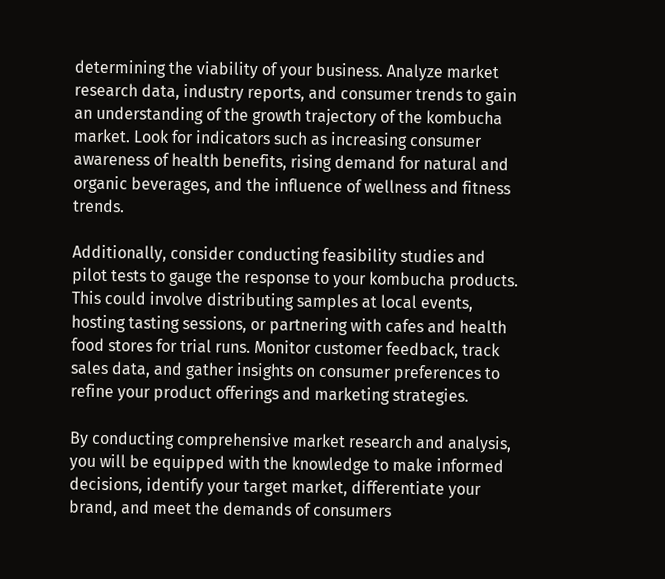determining the viability of your business. Analyze market research data, industry reports, and consumer trends to gain an understanding of the growth trajectory of the kombucha market. Look for indicators such as increasing consumer awareness of health benefits, rising demand for natural and organic beverages, and the influence of wellness and fitness trends.

Additionally, consider conducting feasibility studies and pilot tests to gauge the response to your kombucha products. This could involve distributing samples at local events, hosting tasting sessions, or partnering with cafes and health food stores for trial runs. Monitor customer feedback, track sales data, and gather insights on consumer preferences to refine your product offerings and marketing strategies.

By conducting comprehensive market research and analysis, you will be equipped with the knowledge to make informed decisions, identify your target market, differentiate your brand, and meet the demands of consumers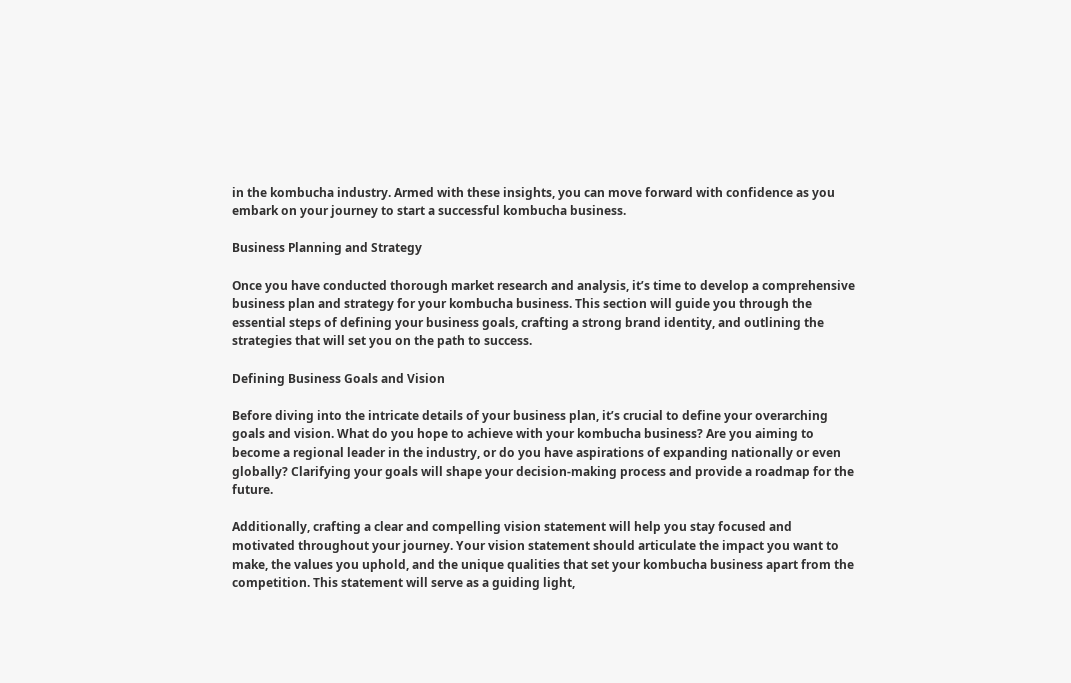in the kombucha industry. Armed with these insights, you can move forward with confidence as you embark on your journey to start a successful kombucha business.

Business Planning and Strategy

Once you have conducted thorough market research and analysis, it’s time to develop a comprehensive business plan and strategy for your kombucha business. This section will guide you through the essential steps of defining your business goals, crafting a strong brand identity, and outlining the strategies that will set you on the path to success.

Defining Business Goals and Vision

Before diving into the intricate details of your business plan, it’s crucial to define your overarching goals and vision. What do you hope to achieve with your kombucha business? Are you aiming to become a regional leader in the industry, or do you have aspirations of expanding nationally or even globally? Clarifying your goals will shape your decision-making process and provide a roadmap for the future.

Additionally, crafting a clear and compelling vision statement will help you stay focused and motivated throughout your journey. Your vision statement should articulate the impact you want to make, the values you uphold, and the unique qualities that set your kombucha business apart from the competition. This statement will serve as a guiding light,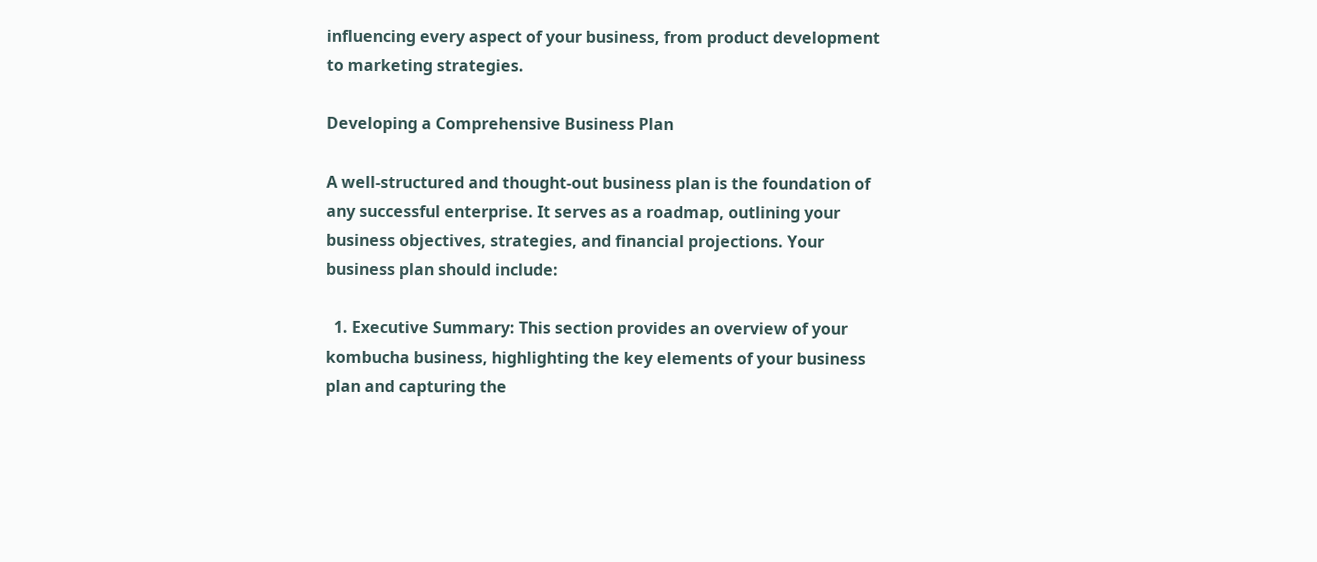influencing every aspect of your business, from product development to marketing strategies.

Developing a Comprehensive Business Plan

A well-structured and thought-out business plan is the foundation of any successful enterprise. It serves as a roadmap, outlining your business objectives, strategies, and financial projections. Your business plan should include:

  1. Executive Summary: This section provides an overview of your kombucha business, highlighting the key elements of your business plan and capturing the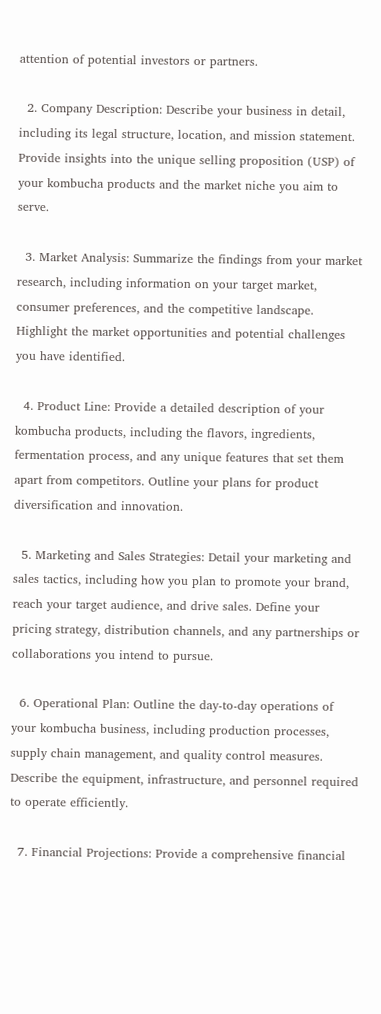attention of potential investors or partners.

  2. Company Description: Describe your business in detail, including its legal structure, location, and mission statement. Provide insights into the unique selling proposition (USP) of your kombucha products and the market niche you aim to serve.

  3. Market Analysis: Summarize the findings from your market research, including information on your target market, consumer preferences, and the competitive landscape. Highlight the market opportunities and potential challenges you have identified.

  4. Product Line: Provide a detailed description of your kombucha products, including the flavors, ingredients, fermentation process, and any unique features that set them apart from competitors. Outline your plans for product diversification and innovation.

  5. Marketing and Sales Strategies: Detail your marketing and sales tactics, including how you plan to promote your brand, reach your target audience, and drive sales. Define your pricing strategy, distribution channels, and any partnerships or collaborations you intend to pursue.

  6. Operational Plan: Outline the day-to-day operations of your kombucha business, including production processes, supply chain management, and quality control measures. Describe the equipment, infrastructure, and personnel required to operate efficiently.

  7. Financial Projections: Provide a comprehensive financial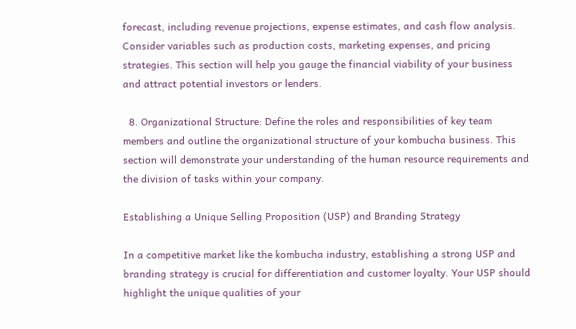forecast, including revenue projections, expense estimates, and cash flow analysis. Consider variables such as production costs, marketing expenses, and pricing strategies. This section will help you gauge the financial viability of your business and attract potential investors or lenders.

  8. Organizational Structure: Define the roles and responsibilities of key team members and outline the organizational structure of your kombucha business. This section will demonstrate your understanding of the human resource requirements and the division of tasks within your company.

Establishing a Unique Selling Proposition (USP) and Branding Strategy

In a competitive market like the kombucha industry, establishing a strong USP and branding strategy is crucial for differentiation and customer loyalty. Your USP should highlight the unique qualities of your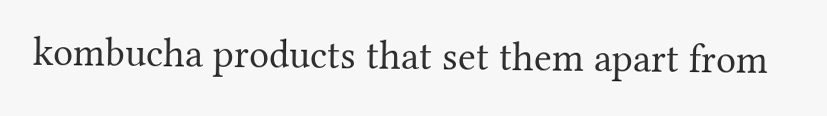kombucha products that set them apart from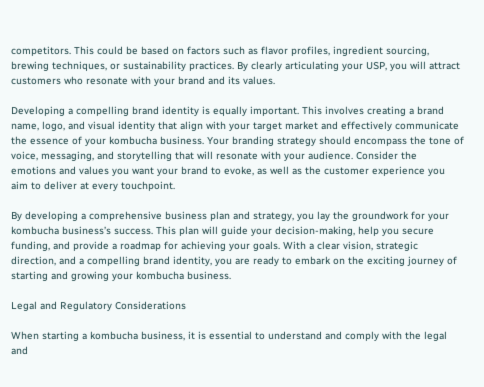competitors. This could be based on factors such as flavor profiles, ingredient sourcing, brewing techniques, or sustainability practices. By clearly articulating your USP, you will attract customers who resonate with your brand and its values.

Developing a compelling brand identity is equally important. This involves creating a brand name, logo, and visual identity that align with your target market and effectively communicate the essence of your kombucha business. Your branding strategy should encompass the tone of voice, messaging, and storytelling that will resonate with your audience. Consider the emotions and values you want your brand to evoke, as well as the customer experience you aim to deliver at every touchpoint.

By developing a comprehensive business plan and strategy, you lay the groundwork for your kombucha business’s success. This plan will guide your decision-making, help you secure funding, and provide a roadmap for achieving your goals. With a clear vision, strategic direction, and a compelling brand identity, you are ready to embark on the exciting journey of starting and growing your kombucha business.

Legal and Regulatory Considerations

When starting a kombucha business, it is essential to understand and comply with the legal and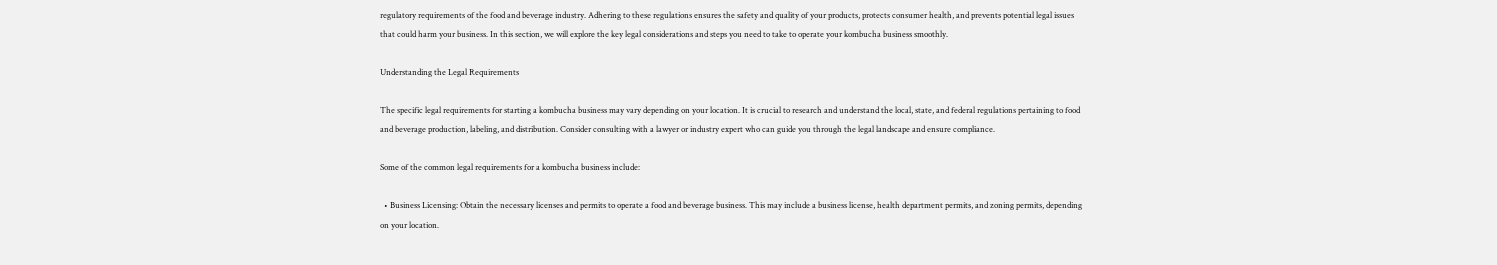regulatory requirements of the food and beverage industry. Adhering to these regulations ensures the safety and quality of your products, protects consumer health, and prevents potential legal issues that could harm your business. In this section, we will explore the key legal considerations and steps you need to take to operate your kombucha business smoothly.

Understanding the Legal Requirements

The specific legal requirements for starting a kombucha business may vary depending on your location. It is crucial to research and understand the local, state, and federal regulations pertaining to food and beverage production, labeling, and distribution. Consider consulting with a lawyer or industry expert who can guide you through the legal landscape and ensure compliance.

Some of the common legal requirements for a kombucha business include:

  • Business Licensing: Obtain the necessary licenses and permits to operate a food and beverage business. This may include a business license, health department permits, and zoning permits, depending on your location.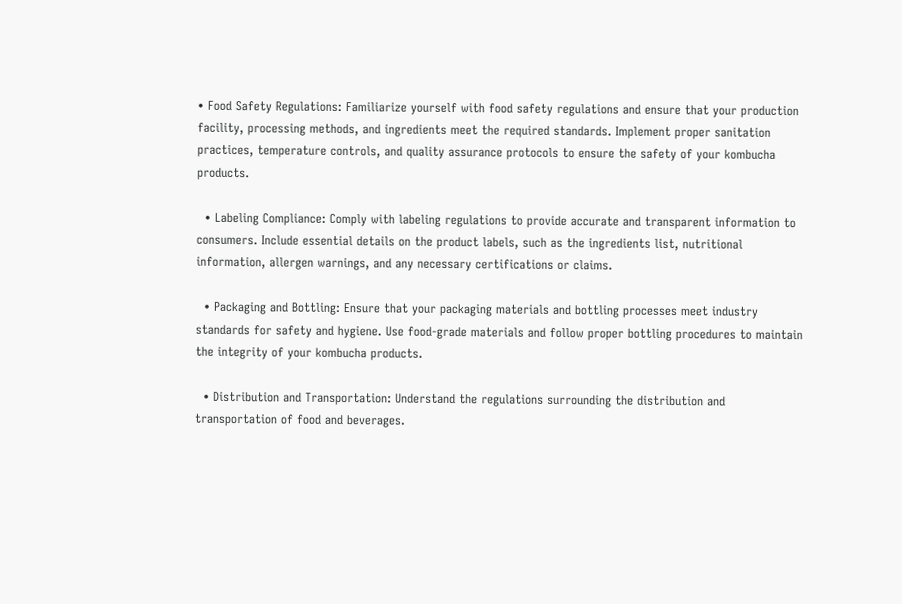• Food Safety Regulations: Familiarize yourself with food safety regulations and ensure that your production facility, processing methods, and ingredients meet the required standards. Implement proper sanitation practices, temperature controls, and quality assurance protocols to ensure the safety of your kombucha products.

  • Labeling Compliance: Comply with labeling regulations to provide accurate and transparent information to consumers. Include essential details on the product labels, such as the ingredients list, nutritional information, allergen warnings, and any necessary certifications or claims.

  • Packaging and Bottling: Ensure that your packaging materials and bottling processes meet industry standards for safety and hygiene. Use food-grade materials and follow proper bottling procedures to maintain the integrity of your kombucha products.

  • Distribution and Transportation: Understand the regulations surrounding the distribution and transportation of food and beverages.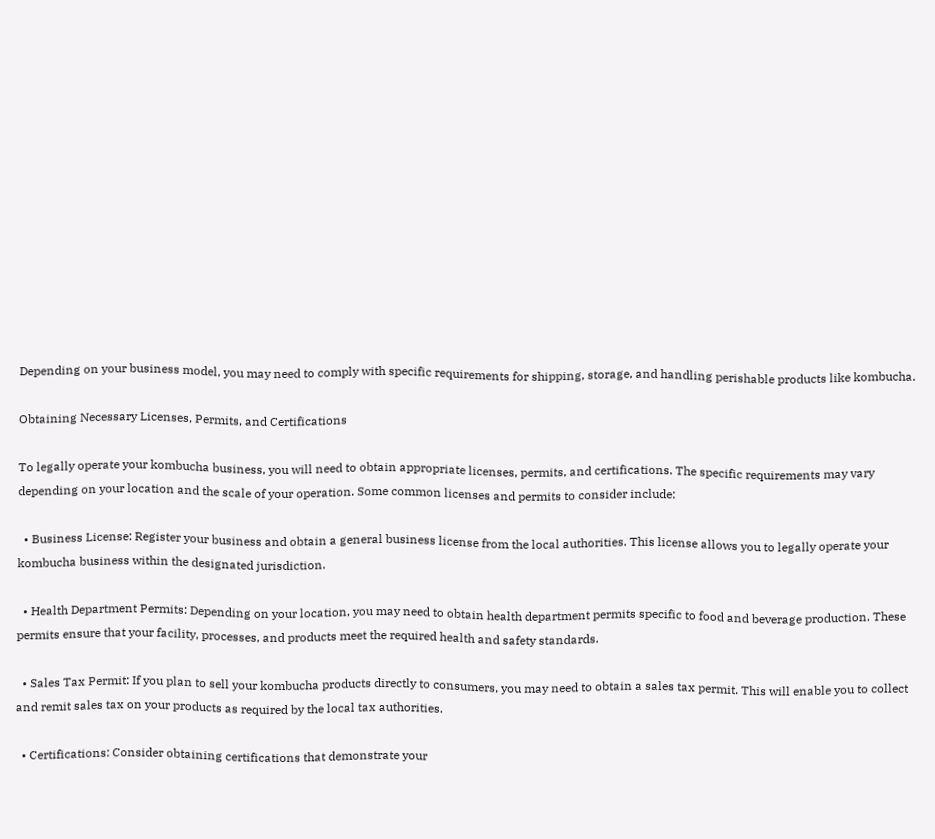Depending on your business model, you may need to comply with specific requirements for shipping, storage, and handling perishable products like kombucha.

Obtaining Necessary Licenses, Permits, and Certifications

To legally operate your kombucha business, you will need to obtain appropriate licenses, permits, and certifications. The specific requirements may vary depending on your location and the scale of your operation. Some common licenses and permits to consider include:

  • Business License: Register your business and obtain a general business license from the local authorities. This license allows you to legally operate your kombucha business within the designated jurisdiction.

  • Health Department Permits: Depending on your location, you may need to obtain health department permits specific to food and beverage production. These permits ensure that your facility, processes, and products meet the required health and safety standards.

  • Sales Tax Permit: If you plan to sell your kombucha products directly to consumers, you may need to obtain a sales tax permit. This will enable you to collect and remit sales tax on your products as required by the local tax authorities.

  • Certifications: Consider obtaining certifications that demonstrate your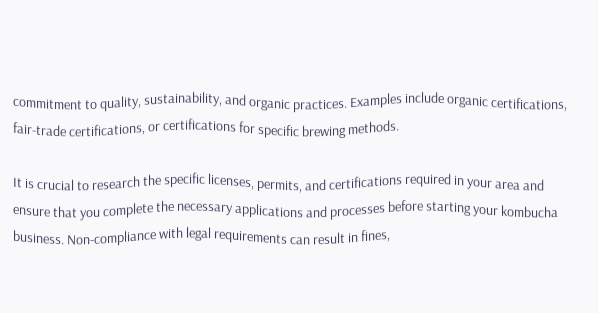commitment to quality, sustainability, and organic practices. Examples include organic certifications, fair-trade certifications, or certifications for specific brewing methods.

It is crucial to research the specific licenses, permits, and certifications required in your area and ensure that you complete the necessary applications and processes before starting your kombucha business. Non-compliance with legal requirements can result in fines,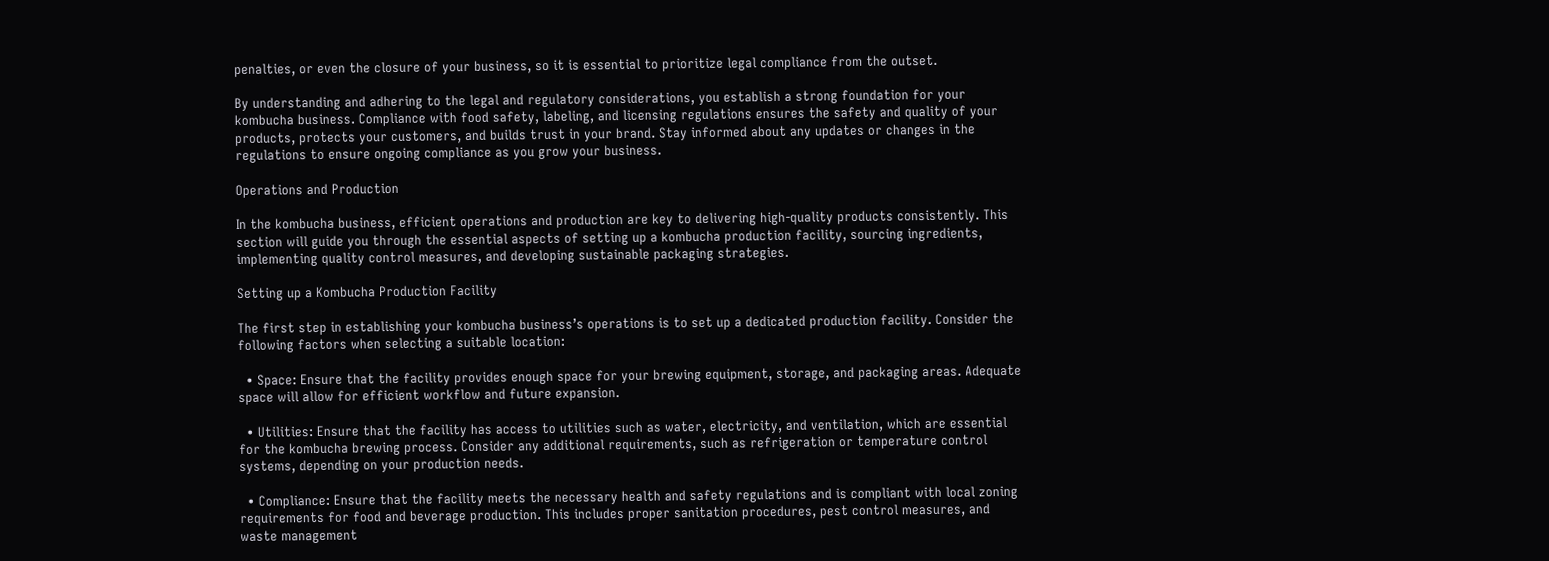penalties, or even the closure of your business, so it is essential to prioritize legal compliance from the outset.

By understanding and adhering to the legal and regulatory considerations, you establish a strong foundation for your kombucha business. Compliance with food safety, labeling, and licensing regulations ensures the safety and quality of your products, protects your customers, and builds trust in your brand. Stay informed about any updates or changes in the regulations to ensure ongoing compliance as you grow your business.

Operations and Production

In the kombucha business, efficient operations and production are key to delivering high-quality products consistently. This section will guide you through the essential aspects of setting up a kombucha production facility, sourcing ingredients, implementing quality control measures, and developing sustainable packaging strategies.

Setting up a Kombucha Production Facility

The first step in establishing your kombucha business’s operations is to set up a dedicated production facility. Consider the following factors when selecting a suitable location:

  • Space: Ensure that the facility provides enough space for your brewing equipment, storage, and packaging areas. Adequate space will allow for efficient workflow and future expansion.

  • Utilities: Ensure that the facility has access to utilities such as water, electricity, and ventilation, which are essential for the kombucha brewing process. Consider any additional requirements, such as refrigeration or temperature control systems, depending on your production needs.

  • Compliance: Ensure that the facility meets the necessary health and safety regulations and is compliant with local zoning requirements for food and beverage production. This includes proper sanitation procedures, pest control measures, and waste management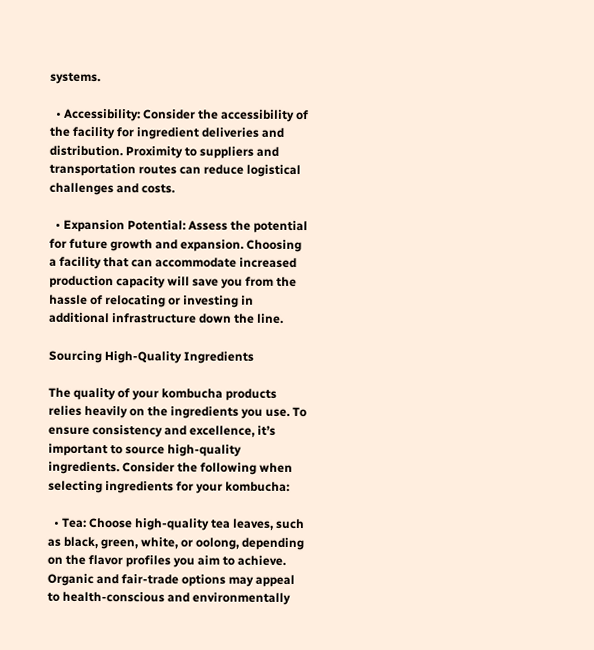systems.

  • Accessibility: Consider the accessibility of the facility for ingredient deliveries and distribution. Proximity to suppliers and transportation routes can reduce logistical challenges and costs.

  • Expansion Potential: Assess the potential for future growth and expansion. Choosing a facility that can accommodate increased production capacity will save you from the hassle of relocating or investing in additional infrastructure down the line.

Sourcing High-Quality Ingredients

The quality of your kombucha products relies heavily on the ingredients you use. To ensure consistency and excellence, it’s important to source high-quality ingredients. Consider the following when selecting ingredients for your kombucha:

  • Tea: Choose high-quality tea leaves, such as black, green, white, or oolong, depending on the flavor profiles you aim to achieve. Organic and fair-trade options may appeal to health-conscious and environmentally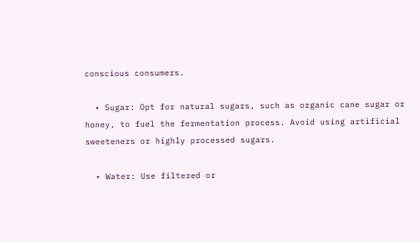conscious consumers.

  • Sugar: Opt for natural sugars, such as organic cane sugar or honey, to fuel the fermentation process. Avoid using artificial sweeteners or highly processed sugars.

  • Water: Use filtered or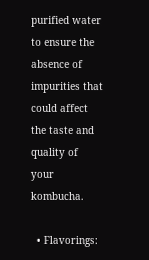purified water to ensure the absence of impurities that could affect the taste and quality of your kombucha.

  • Flavorings: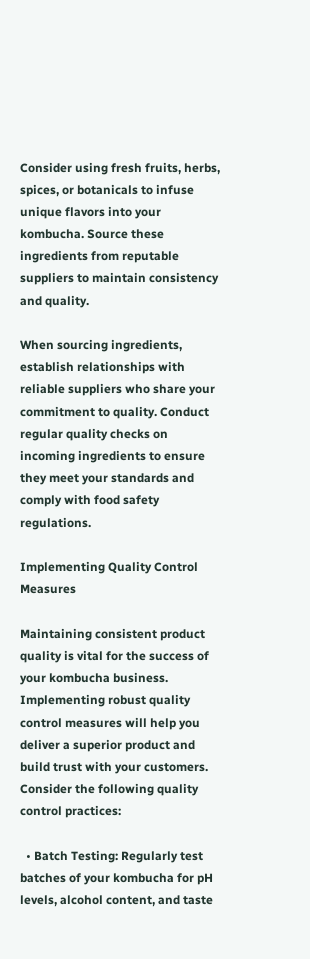Consider using fresh fruits, herbs, spices, or botanicals to infuse unique flavors into your kombucha. Source these ingredients from reputable suppliers to maintain consistency and quality.

When sourcing ingredients, establish relationships with reliable suppliers who share your commitment to quality. Conduct regular quality checks on incoming ingredients to ensure they meet your standards and comply with food safety regulations.

Implementing Quality Control Measures

Maintaining consistent product quality is vital for the success of your kombucha business. Implementing robust quality control measures will help you deliver a superior product and build trust with your customers. Consider the following quality control practices:

  • Batch Testing: Regularly test batches of your kombucha for pH levels, alcohol content, and taste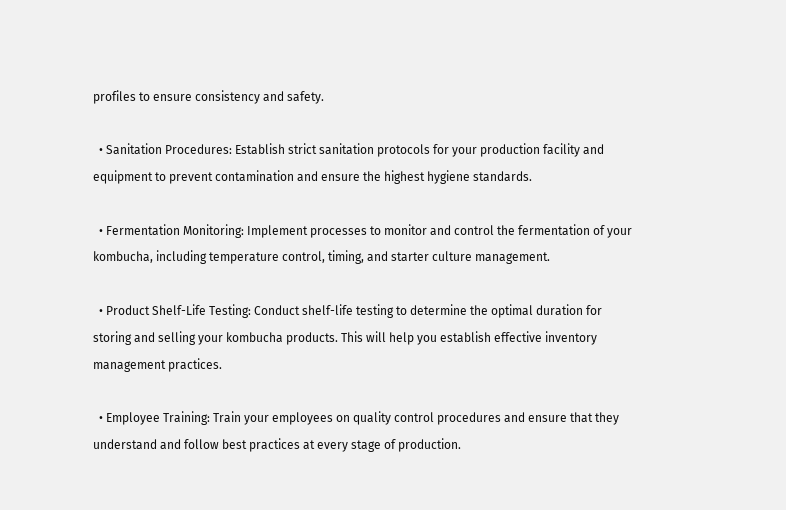profiles to ensure consistency and safety.

  • Sanitation Procedures: Establish strict sanitation protocols for your production facility and equipment to prevent contamination and ensure the highest hygiene standards.

  • Fermentation Monitoring: Implement processes to monitor and control the fermentation of your kombucha, including temperature control, timing, and starter culture management.

  • Product Shelf-Life Testing: Conduct shelf-life testing to determine the optimal duration for storing and selling your kombucha products. This will help you establish effective inventory management practices.

  • Employee Training: Train your employees on quality control procedures and ensure that they understand and follow best practices at every stage of production.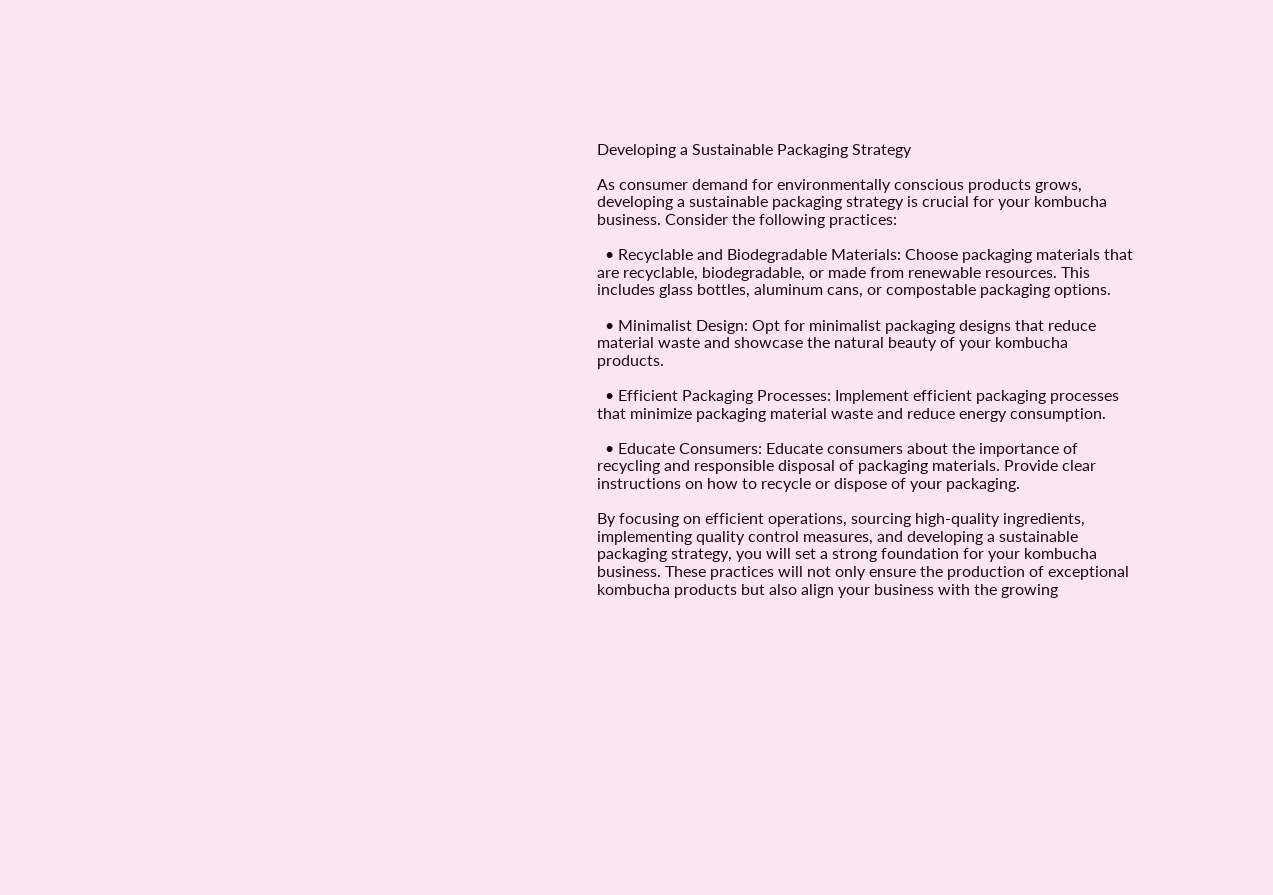Developing a Sustainable Packaging Strategy

As consumer demand for environmentally conscious products grows, developing a sustainable packaging strategy is crucial for your kombucha business. Consider the following practices:

  • Recyclable and Biodegradable Materials: Choose packaging materials that are recyclable, biodegradable, or made from renewable resources. This includes glass bottles, aluminum cans, or compostable packaging options.

  • Minimalist Design: Opt for minimalist packaging designs that reduce material waste and showcase the natural beauty of your kombucha products.

  • Efficient Packaging Processes: Implement efficient packaging processes that minimize packaging material waste and reduce energy consumption.

  • Educate Consumers: Educate consumers about the importance of recycling and responsible disposal of packaging materials. Provide clear instructions on how to recycle or dispose of your packaging.

By focusing on efficient operations, sourcing high-quality ingredients, implementing quality control measures, and developing a sustainable packaging strategy, you will set a strong foundation for your kombucha business. These practices will not only ensure the production of exceptional kombucha products but also align your business with the growing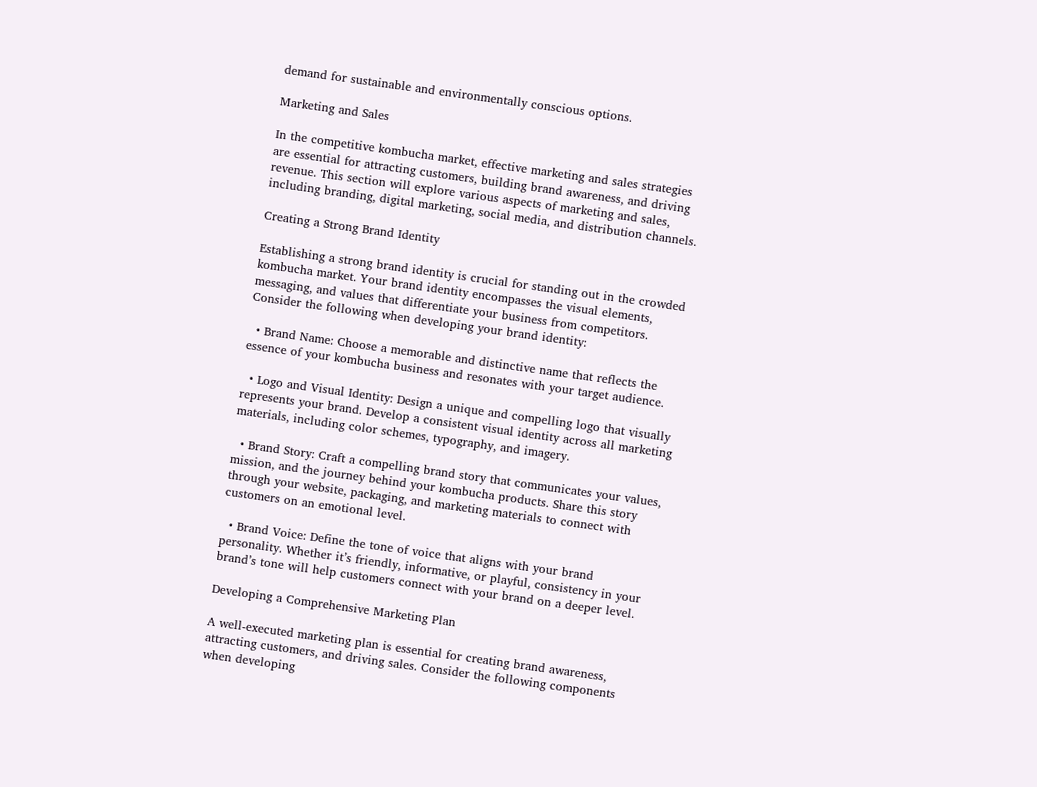demand for sustainable and environmentally conscious options.

Marketing and Sales

In the competitive kombucha market, effective marketing and sales strategies are essential for attracting customers, building brand awareness, and driving revenue. This section will explore various aspects of marketing and sales, including branding, digital marketing, social media, and distribution channels.

Creating a Strong Brand Identity

Establishing a strong brand identity is crucial for standing out in the crowded kombucha market. Your brand identity encompasses the visual elements, messaging, and values that differentiate your business from competitors. Consider the following when developing your brand identity:

  • Brand Name: Choose a memorable and distinctive name that reflects the essence of your kombucha business and resonates with your target audience.

  • Logo and Visual Identity: Design a unique and compelling logo that visually represents your brand. Develop a consistent visual identity across all marketing materials, including color schemes, typography, and imagery.

  • Brand Story: Craft a compelling brand story that communicates your values, mission, and the journey behind your kombucha products. Share this story through your website, packaging, and marketing materials to connect with customers on an emotional level.

  • Brand Voice: Define the tone of voice that aligns with your brand personality. Whether it’s friendly, informative, or playful, consistency in your brand’s tone will help customers connect with your brand on a deeper level.

Developing a Comprehensive Marketing Plan

A well-executed marketing plan is essential for creating brand awareness, attracting customers, and driving sales. Consider the following components when developing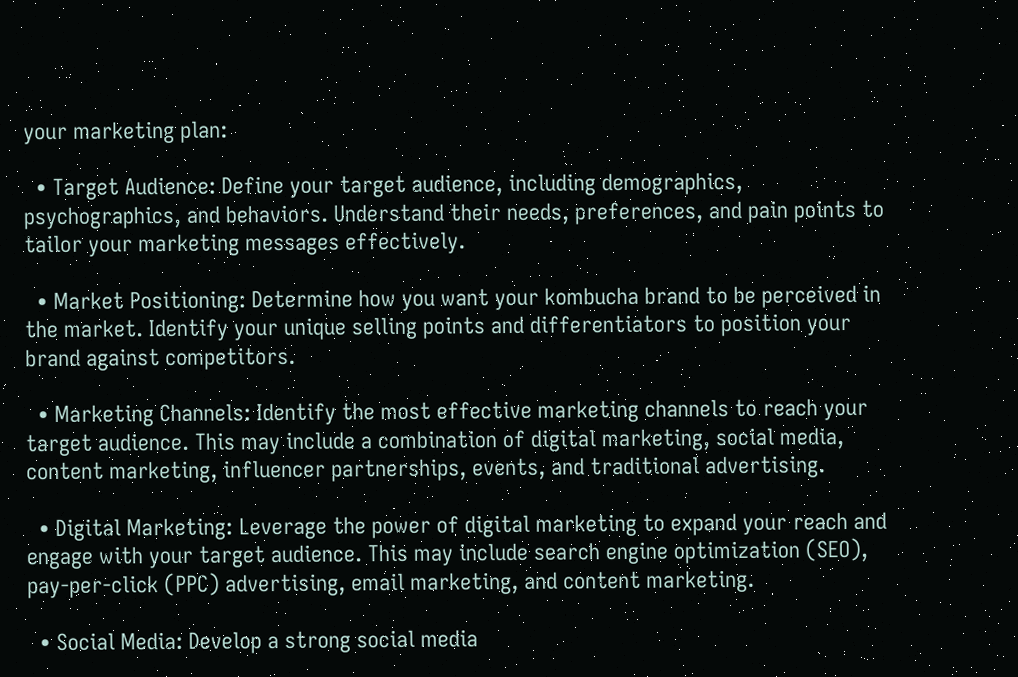your marketing plan:

  • Target Audience: Define your target audience, including demographics, psychographics, and behaviors. Understand their needs, preferences, and pain points to tailor your marketing messages effectively.

  • Market Positioning: Determine how you want your kombucha brand to be perceived in the market. Identify your unique selling points and differentiators to position your brand against competitors.

  • Marketing Channels: Identify the most effective marketing channels to reach your target audience. This may include a combination of digital marketing, social media, content marketing, influencer partnerships, events, and traditional advertising.

  • Digital Marketing: Leverage the power of digital marketing to expand your reach and engage with your target audience. This may include search engine optimization (SEO), pay-per-click (PPC) advertising, email marketing, and content marketing.

  • Social Media: Develop a strong social media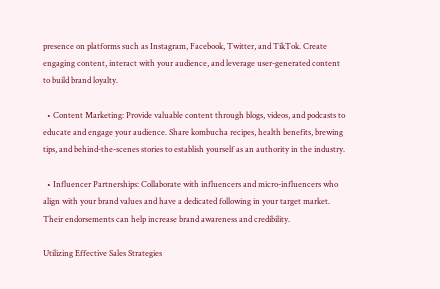presence on platforms such as Instagram, Facebook, Twitter, and TikTok. Create engaging content, interact with your audience, and leverage user-generated content to build brand loyalty.

  • Content Marketing: Provide valuable content through blogs, videos, and podcasts to educate and engage your audience. Share kombucha recipes, health benefits, brewing tips, and behind-the-scenes stories to establish yourself as an authority in the industry.

  • Influencer Partnerships: Collaborate with influencers and micro-influencers who align with your brand values and have a dedicated following in your target market. Their endorsements can help increase brand awareness and credibility.

Utilizing Effective Sales Strategies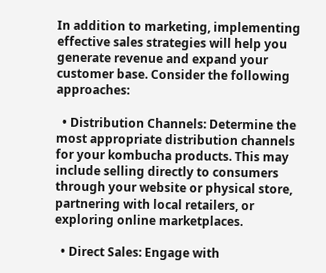In addition to marketing, implementing effective sales strategies will help you generate revenue and expand your customer base. Consider the following approaches:

  • Distribution Channels: Determine the most appropriate distribution channels for your kombucha products. This may include selling directly to consumers through your website or physical store, partnering with local retailers, or exploring online marketplaces.

  • Direct Sales: Engage with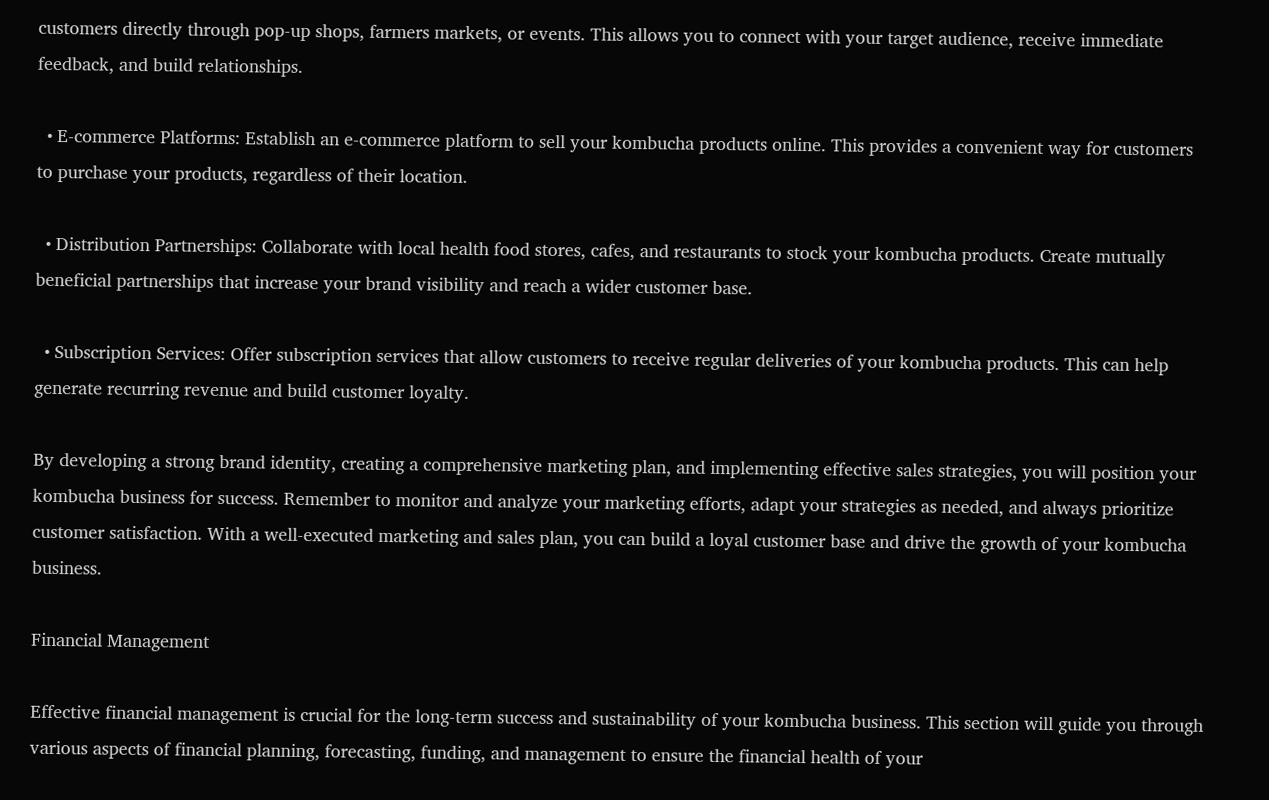customers directly through pop-up shops, farmers markets, or events. This allows you to connect with your target audience, receive immediate feedback, and build relationships.

  • E-commerce Platforms: Establish an e-commerce platform to sell your kombucha products online. This provides a convenient way for customers to purchase your products, regardless of their location.

  • Distribution Partnerships: Collaborate with local health food stores, cafes, and restaurants to stock your kombucha products. Create mutually beneficial partnerships that increase your brand visibility and reach a wider customer base.

  • Subscription Services: Offer subscription services that allow customers to receive regular deliveries of your kombucha products. This can help generate recurring revenue and build customer loyalty.

By developing a strong brand identity, creating a comprehensive marketing plan, and implementing effective sales strategies, you will position your kombucha business for success. Remember to monitor and analyze your marketing efforts, adapt your strategies as needed, and always prioritize customer satisfaction. With a well-executed marketing and sales plan, you can build a loyal customer base and drive the growth of your kombucha business.

Financial Management

Effective financial management is crucial for the long-term success and sustainability of your kombucha business. This section will guide you through various aspects of financial planning, forecasting, funding, and management to ensure the financial health of your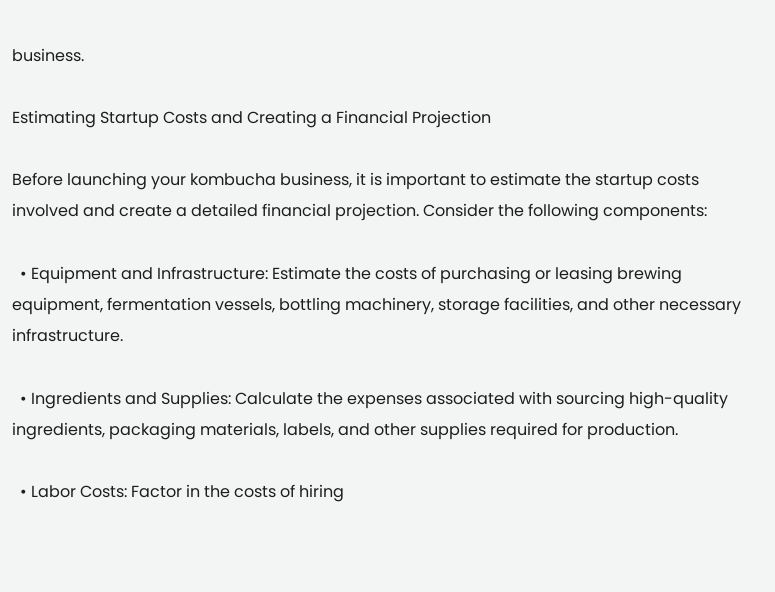business.

Estimating Startup Costs and Creating a Financial Projection

Before launching your kombucha business, it is important to estimate the startup costs involved and create a detailed financial projection. Consider the following components:

  • Equipment and Infrastructure: Estimate the costs of purchasing or leasing brewing equipment, fermentation vessels, bottling machinery, storage facilities, and other necessary infrastructure.

  • Ingredients and Supplies: Calculate the expenses associated with sourcing high-quality ingredients, packaging materials, labels, and other supplies required for production.

  • Labor Costs: Factor in the costs of hiring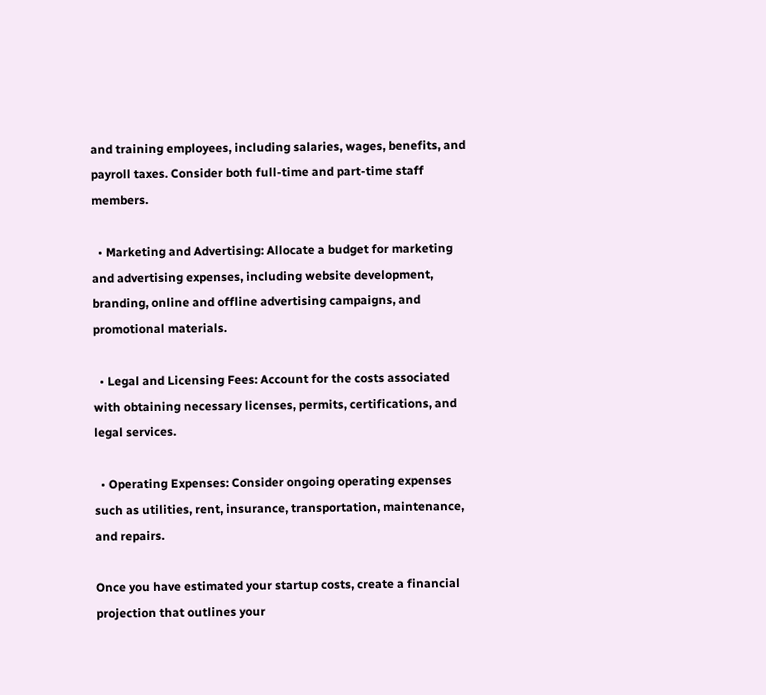and training employees, including salaries, wages, benefits, and payroll taxes. Consider both full-time and part-time staff members.

  • Marketing and Advertising: Allocate a budget for marketing and advertising expenses, including website development, branding, online and offline advertising campaigns, and promotional materials.

  • Legal and Licensing Fees: Account for the costs associated with obtaining necessary licenses, permits, certifications, and legal services.

  • Operating Expenses: Consider ongoing operating expenses such as utilities, rent, insurance, transportation, maintenance, and repairs.

Once you have estimated your startup costs, create a financial projection that outlines your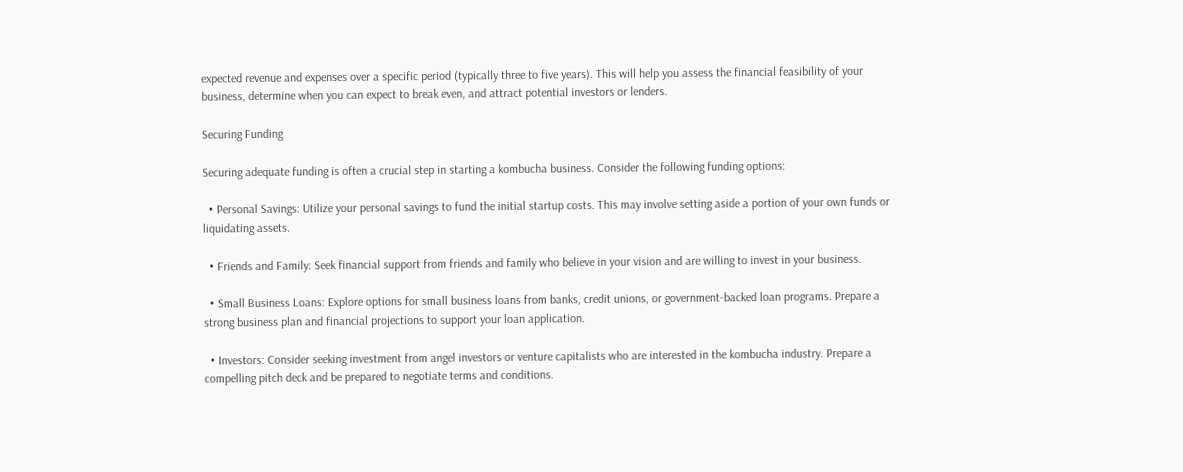expected revenue and expenses over a specific period (typically three to five years). This will help you assess the financial feasibility of your business, determine when you can expect to break even, and attract potential investors or lenders.

Securing Funding

Securing adequate funding is often a crucial step in starting a kombucha business. Consider the following funding options:

  • Personal Savings: Utilize your personal savings to fund the initial startup costs. This may involve setting aside a portion of your own funds or liquidating assets.

  • Friends and Family: Seek financial support from friends and family who believe in your vision and are willing to invest in your business.

  • Small Business Loans: Explore options for small business loans from banks, credit unions, or government-backed loan programs. Prepare a strong business plan and financial projections to support your loan application.

  • Investors: Consider seeking investment from angel investors or venture capitalists who are interested in the kombucha industry. Prepare a compelling pitch deck and be prepared to negotiate terms and conditions.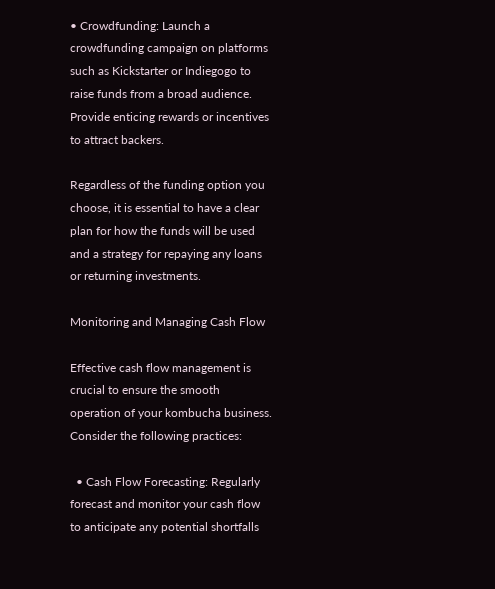• Crowdfunding: Launch a crowdfunding campaign on platforms such as Kickstarter or Indiegogo to raise funds from a broad audience. Provide enticing rewards or incentives to attract backers.

Regardless of the funding option you choose, it is essential to have a clear plan for how the funds will be used and a strategy for repaying any loans or returning investments.

Monitoring and Managing Cash Flow

Effective cash flow management is crucial to ensure the smooth operation of your kombucha business. Consider the following practices:

  • Cash Flow Forecasting: Regularly forecast and monitor your cash flow to anticipate any potential shortfalls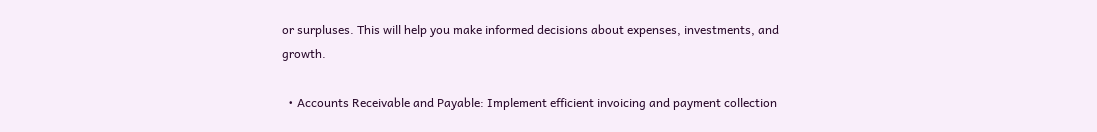or surpluses. This will help you make informed decisions about expenses, investments, and growth.

  • Accounts Receivable and Payable: Implement efficient invoicing and payment collection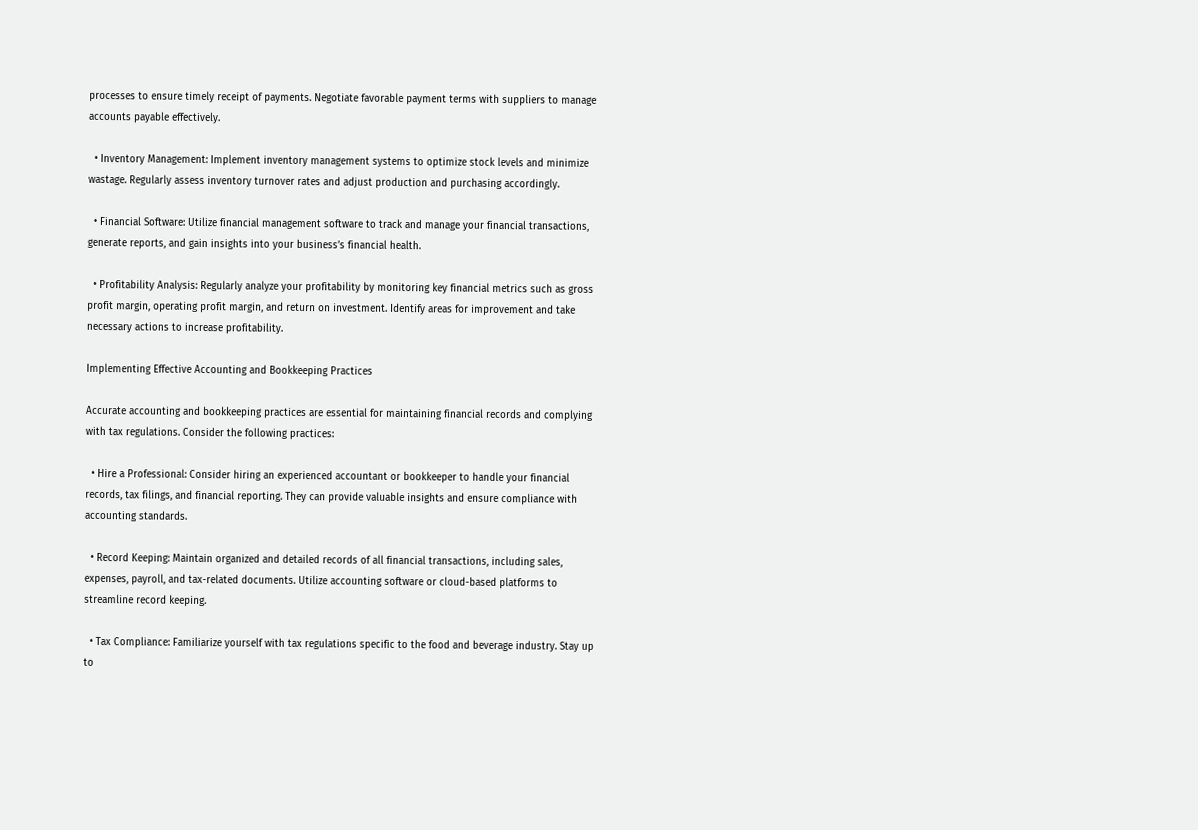processes to ensure timely receipt of payments. Negotiate favorable payment terms with suppliers to manage accounts payable effectively.

  • Inventory Management: Implement inventory management systems to optimize stock levels and minimize wastage. Regularly assess inventory turnover rates and adjust production and purchasing accordingly.

  • Financial Software: Utilize financial management software to track and manage your financial transactions, generate reports, and gain insights into your business’s financial health.

  • Profitability Analysis: Regularly analyze your profitability by monitoring key financial metrics such as gross profit margin, operating profit margin, and return on investment. Identify areas for improvement and take necessary actions to increase profitability.

Implementing Effective Accounting and Bookkeeping Practices

Accurate accounting and bookkeeping practices are essential for maintaining financial records and complying with tax regulations. Consider the following practices:

  • Hire a Professional: Consider hiring an experienced accountant or bookkeeper to handle your financial records, tax filings, and financial reporting. They can provide valuable insights and ensure compliance with accounting standards.

  • Record Keeping: Maintain organized and detailed records of all financial transactions, including sales, expenses, payroll, and tax-related documents. Utilize accounting software or cloud-based platforms to streamline record keeping.

  • Tax Compliance: Familiarize yourself with tax regulations specific to the food and beverage industry. Stay up to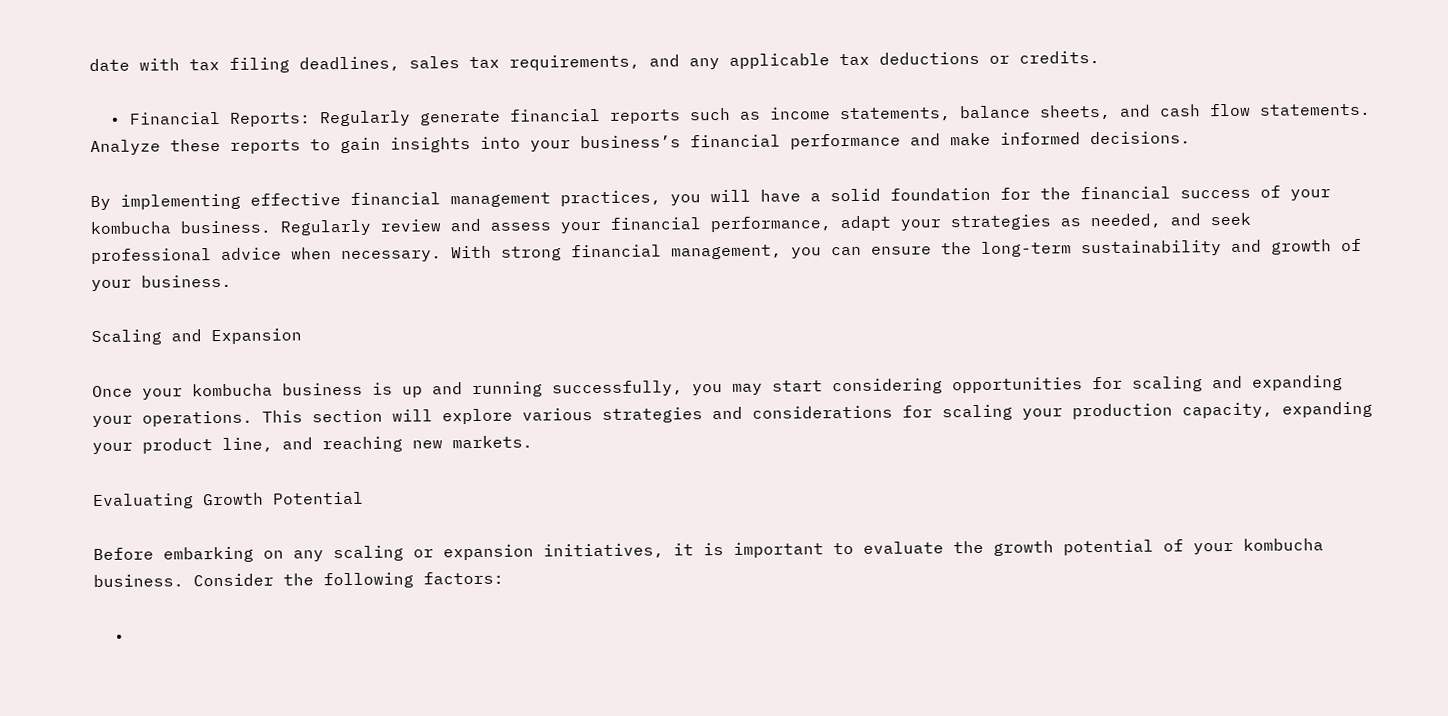date with tax filing deadlines, sales tax requirements, and any applicable tax deductions or credits.

  • Financial Reports: Regularly generate financial reports such as income statements, balance sheets, and cash flow statements. Analyze these reports to gain insights into your business’s financial performance and make informed decisions.

By implementing effective financial management practices, you will have a solid foundation for the financial success of your kombucha business. Regularly review and assess your financial performance, adapt your strategies as needed, and seek professional advice when necessary. With strong financial management, you can ensure the long-term sustainability and growth of your business.

Scaling and Expansion

Once your kombucha business is up and running successfully, you may start considering opportunities for scaling and expanding your operations. This section will explore various strategies and considerations for scaling your production capacity, expanding your product line, and reaching new markets.

Evaluating Growth Potential

Before embarking on any scaling or expansion initiatives, it is important to evaluate the growth potential of your kombucha business. Consider the following factors:

  •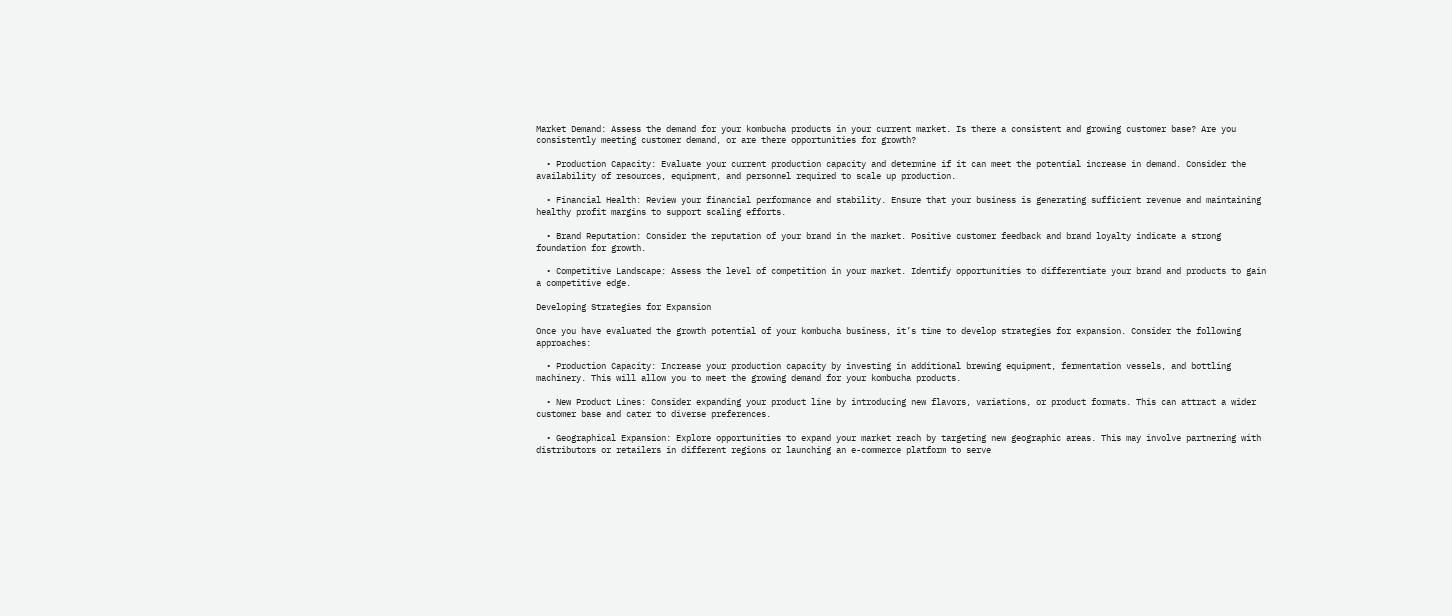Market Demand: Assess the demand for your kombucha products in your current market. Is there a consistent and growing customer base? Are you consistently meeting customer demand, or are there opportunities for growth?

  • Production Capacity: Evaluate your current production capacity and determine if it can meet the potential increase in demand. Consider the availability of resources, equipment, and personnel required to scale up production.

  • Financial Health: Review your financial performance and stability. Ensure that your business is generating sufficient revenue and maintaining healthy profit margins to support scaling efforts.

  • Brand Reputation: Consider the reputation of your brand in the market. Positive customer feedback and brand loyalty indicate a strong foundation for growth.

  • Competitive Landscape: Assess the level of competition in your market. Identify opportunities to differentiate your brand and products to gain a competitive edge.

Developing Strategies for Expansion

Once you have evaluated the growth potential of your kombucha business, it’s time to develop strategies for expansion. Consider the following approaches:

  • Production Capacity: Increase your production capacity by investing in additional brewing equipment, fermentation vessels, and bottling machinery. This will allow you to meet the growing demand for your kombucha products.

  • New Product Lines: Consider expanding your product line by introducing new flavors, variations, or product formats. This can attract a wider customer base and cater to diverse preferences.

  • Geographical Expansion: Explore opportunities to expand your market reach by targeting new geographic areas. This may involve partnering with distributors or retailers in different regions or launching an e-commerce platform to serve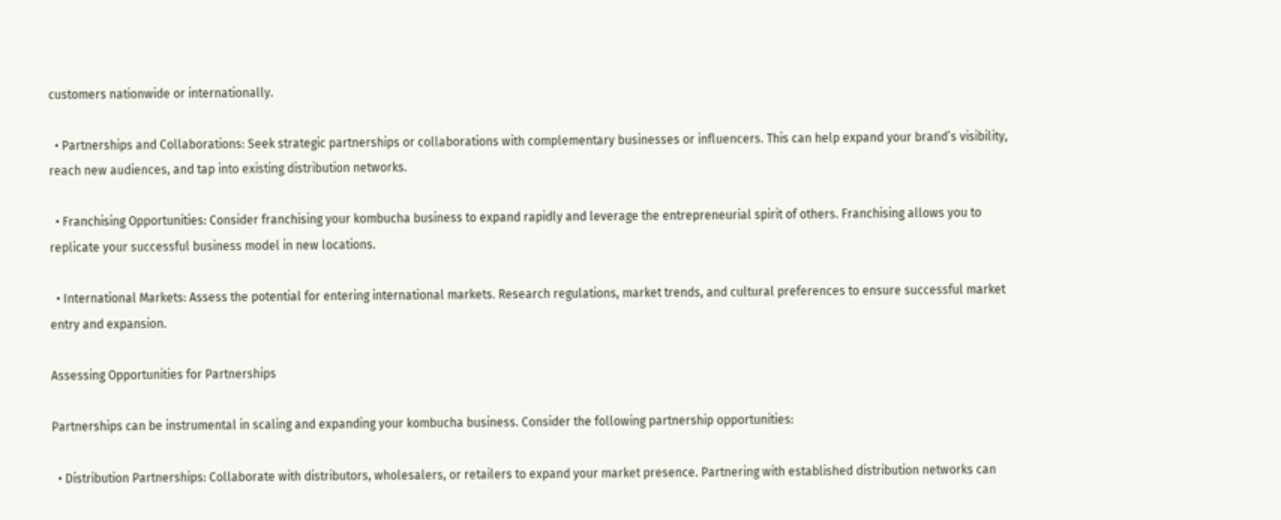customers nationwide or internationally.

  • Partnerships and Collaborations: Seek strategic partnerships or collaborations with complementary businesses or influencers. This can help expand your brand’s visibility, reach new audiences, and tap into existing distribution networks.

  • Franchising Opportunities: Consider franchising your kombucha business to expand rapidly and leverage the entrepreneurial spirit of others. Franchising allows you to replicate your successful business model in new locations.

  • International Markets: Assess the potential for entering international markets. Research regulations, market trends, and cultural preferences to ensure successful market entry and expansion.

Assessing Opportunities for Partnerships

Partnerships can be instrumental in scaling and expanding your kombucha business. Consider the following partnership opportunities:

  • Distribution Partnerships: Collaborate with distributors, wholesalers, or retailers to expand your market presence. Partnering with established distribution networks can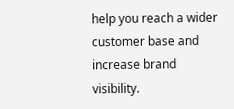help you reach a wider customer base and increase brand visibility.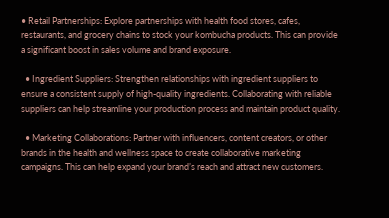• Retail Partnerships: Explore partnerships with health food stores, cafes, restaurants, and grocery chains to stock your kombucha products. This can provide a significant boost in sales volume and brand exposure.

  • Ingredient Suppliers: Strengthen relationships with ingredient suppliers to ensure a consistent supply of high-quality ingredients. Collaborating with reliable suppliers can help streamline your production process and maintain product quality.

  • Marketing Collaborations: Partner with influencers, content creators, or other brands in the health and wellness space to create collaborative marketing campaigns. This can help expand your brand’s reach and attract new customers.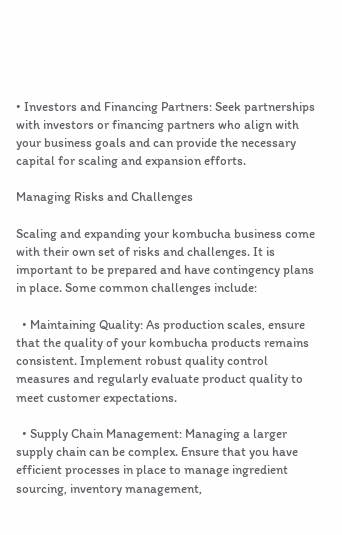• Investors and Financing Partners: Seek partnerships with investors or financing partners who align with your business goals and can provide the necessary capital for scaling and expansion efforts.

Managing Risks and Challenges

Scaling and expanding your kombucha business come with their own set of risks and challenges. It is important to be prepared and have contingency plans in place. Some common challenges include:

  • Maintaining Quality: As production scales, ensure that the quality of your kombucha products remains consistent. Implement robust quality control measures and regularly evaluate product quality to meet customer expectations.

  • Supply Chain Management: Managing a larger supply chain can be complex. Ensure that you have efficient processes in place to manage ingredient sourcing, inventory management,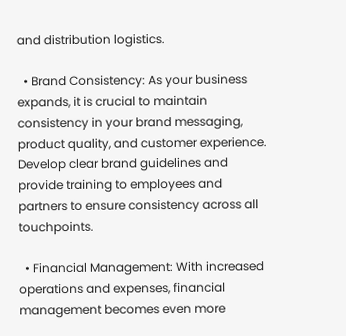and distribution logistics.

  • Brand Consistency: As your business expands, it is crucial to maintain consistency in your brand messaging, product quality, and customer experience. Develop clear brand guidelines and provide training to employees and partners to ensure consistency across all touchpoints.

  • Financial Management: With increased operations and expenses, financial management becomes even more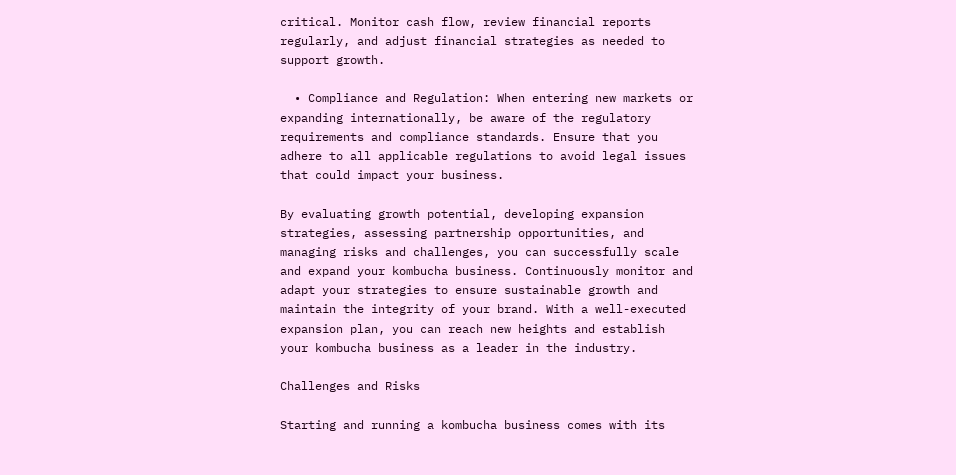critical. Monitor cash flow, review financial reports regularly, and adjust financial strategies as needed to support growth.

  • Compliance and Regulation: When entering new markets or expanding internationally, be aware of the regulatory requirements and compliance standards. Ensure that you adhere to all applicable regulations to avoid legal issues that could impact your business.

By evaluating growth potential, developing expansion strategies, assessing partnership opportunities, and managing risks and challenges, you can successfully scale and expand your kombucha business. Continuously monitor and adapt your strategies to ensure sustainable growth and maintain the integrity of your brand. With a well-executed expansion plan, you can reach new heights and establish your kombucha business as a leader in the industry.

Challenges and Risks

Starting and running a kombucha business comes with its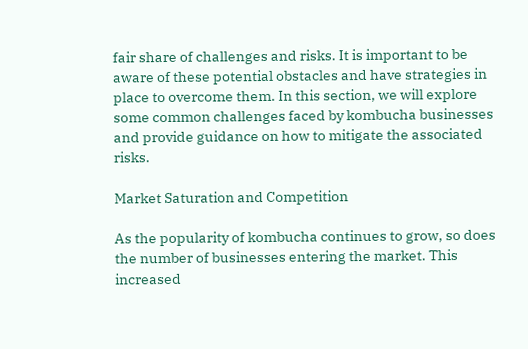fair share of challenges and risks. It is important to be aware of these potential obstacles and have strategies in place to overcome them. In this section, we will explore some common challenges faced by kombucha businesses and provide guidance on how to mitigate the associated risks.

Market Saturation and Competition

As the popularity of kombucha continues to grow, so does the number of businesses entering the market. This increased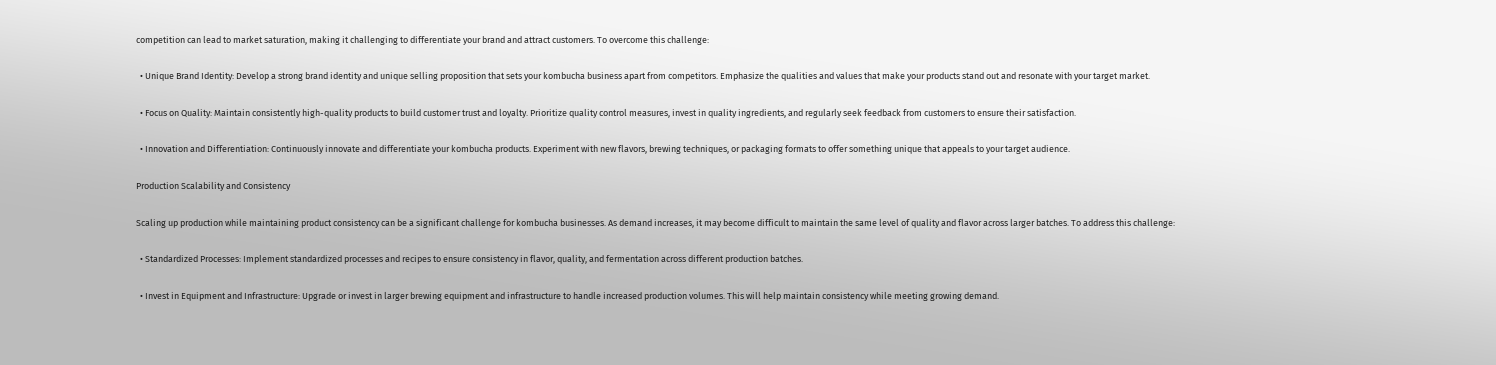competition can lead to market saturation, making it challenging to differentiate your brand and attract customers. To overcome this challenge:

  • Unique Brand Identity: Develop a strong brand identity and unique selling proposition that sets your kombucha business apart from competitors. Emphasize the qualities and values that make your products stand out and resonate with your target market.

  • Focus on Quality: Maintain consistently high-quality products to build customer trust and loyalty. Prioritize quality control measures, invest in quality ingredients, and regularly seek feedback from customers to ensure their satisfaction.

  • Innovation and Differentiation: Continuously innovate and differentiate your kombucha products. Experiment with new flavors, brewing techniques, or packaging formats to offer something unique that appeals to your target audience.

Production Scalability and Consistency

Scaling up production while maintaining product consistency can be a significant challenge for kombucha businesses. As demand increases, it may become difficult to maintain the same level of quality and flavor across larger batches. To address this challenge:

  • Standardized Processes: Implement standardized processes and recipes to ensure consistency in flavor, quality, and fermentation across different production batches.

  • Invest in Equipment and Infrastructure: Upgrade or invest in larger brewing equipment and infrastructure to handle increased production volumes. This will help maintain consistency while meeting growing demand.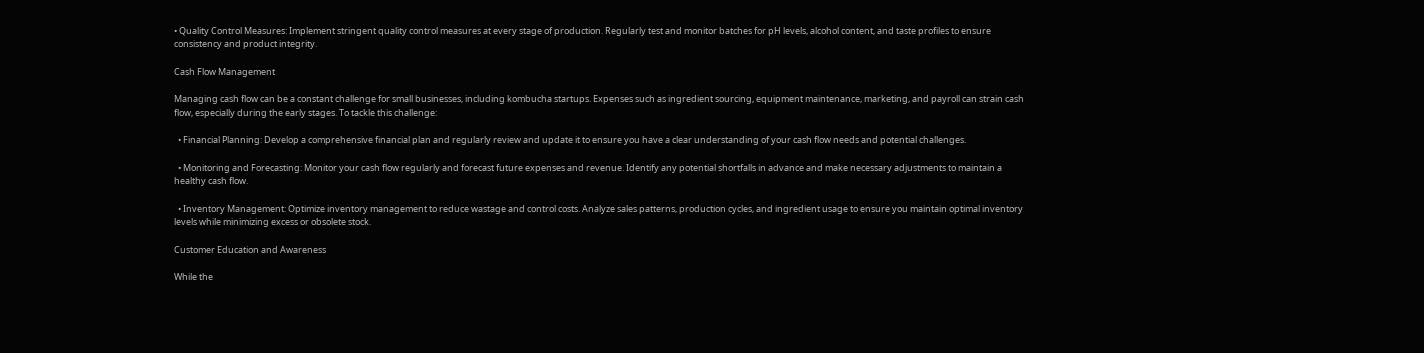• Quality Control Measures: Implement stringent quality control measures at every stage of production. Regularly test and monitor batches for pH levels, alcohol content, and taste profiles to ensure consistency and product integrity.

Cash Flow Management

Managing cash flow can be a constant challenge for small businesses, including kombucha startups. Expenses such as ingredient sourcing, equipment maintenance, marketing, and payroll can strain cash flow, especially during the early stages. To tackle this challenge:

  • Financial Planning: Develop a comprehensive financial plan and regularly review and update it to ensure you have a clear understanding of your cash flow needs and potential challenges.

  • Monitoring and Forecasting: Monitor your cash flow regularly and forecast future expenses and revenue. Identify any potential shortfalls in advance and make necessary adjustments to maintain a healthy cash flow.

  • Inventory Management: Optimize inventory management to reduce wastage and control costs. Analyze sales patterns, production cycles, and ingredient usage to ensure you maintain optimal inventory levels while minimizing excess or obsolete stock.

Customer Education and Awareness

While the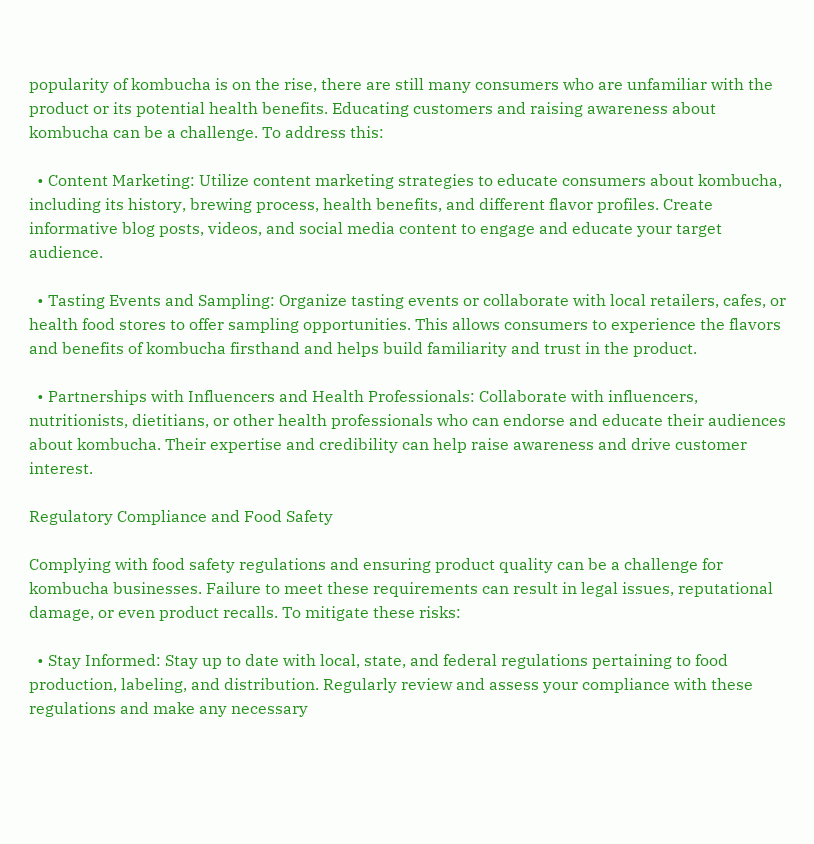popularity of kombucha is on the rise, there are still many consumers who are unfamiliar with the product or its potential health benefits. Educating customers and raising awareness about kombucha can be a challenge. To address this:

  • Content Marketing: Utilize content marketing strategies to educate consumers about kombucha, including its history, brewing process, health benefits, and different flavor profiles. Create informative blog posts, videos, and social media content to engage and educate your target audience.

  • Tasting Events and Sampling: Organize tasting events or collaborate with local retailers, cafes, or health food stores to offer sampling opportunities. This allows consumers to experience the flavors and benefits of kombucha firsthand and helps build familiarity and trust in the product.

  • Partnerships with Influencers and Health Professionals: Collaborate with influencers, nutritionists, dietitians, or other health professionals who can endorse and educate their audiences about kombucha. Their expertise and credibility can help raise awareness and drive customer interest.

Regulatory Compliance and Food Safety

Complying with food safety regulations and ensuring product quality can be a challenge for kombucha businesses. Failure to meet these requirements can result in legal issues, reputational damage, or even product recalls. To mitigate these risks:

  • Stay Informed: Stay up to date with local, state, and federal regulations pertaining to food production, labeling, and distribution. Regularly review and assess your compliance with these regulations and make any necessary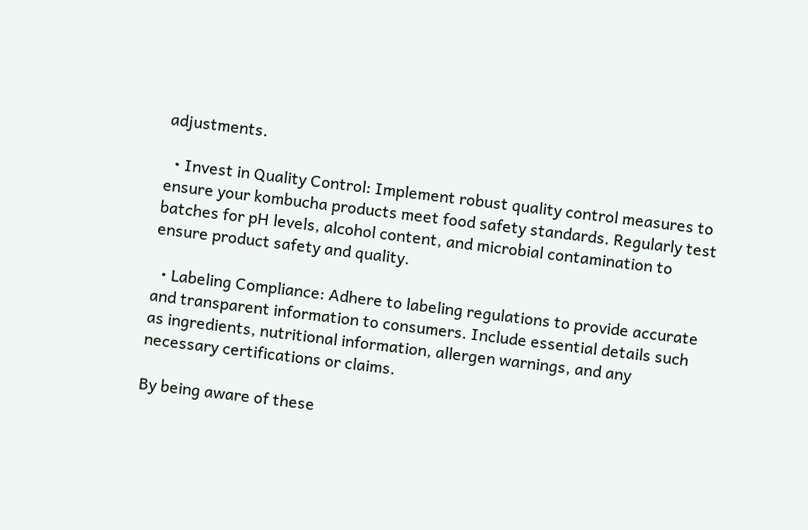adjustments.

  • Invest in Quality Control: Implement robust quality control measures to ensure your kombucha products meet food safety standards. Regularly test batches for pH levels, alcohol content, and microbial contamination to ensure product safety and quality.

  • Labeling Compliance: Adhere to labeling regulations to provide accurate and transparent information to consumers. Include essential details such as ingredients, nutritional information, allergen warnings, and any necessary certifications or claims.

By being aware of these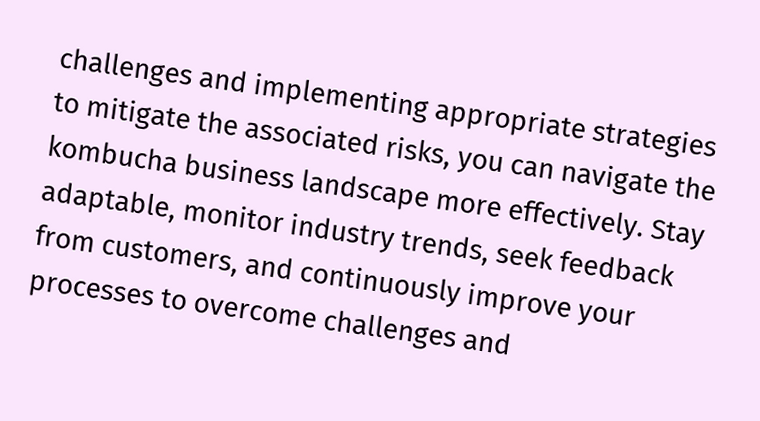challenges and implementing appropriate strategies to mitigate the associated risks, you can navigate the kombucha business landscape more effectively. Stay adaptable, monitor industry trends, seek feedback from customers, and continuously improve your processes to overcome challenges and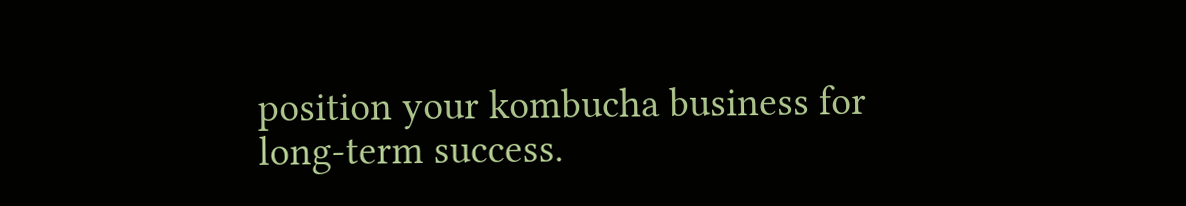position your kombucha business for long-term success.